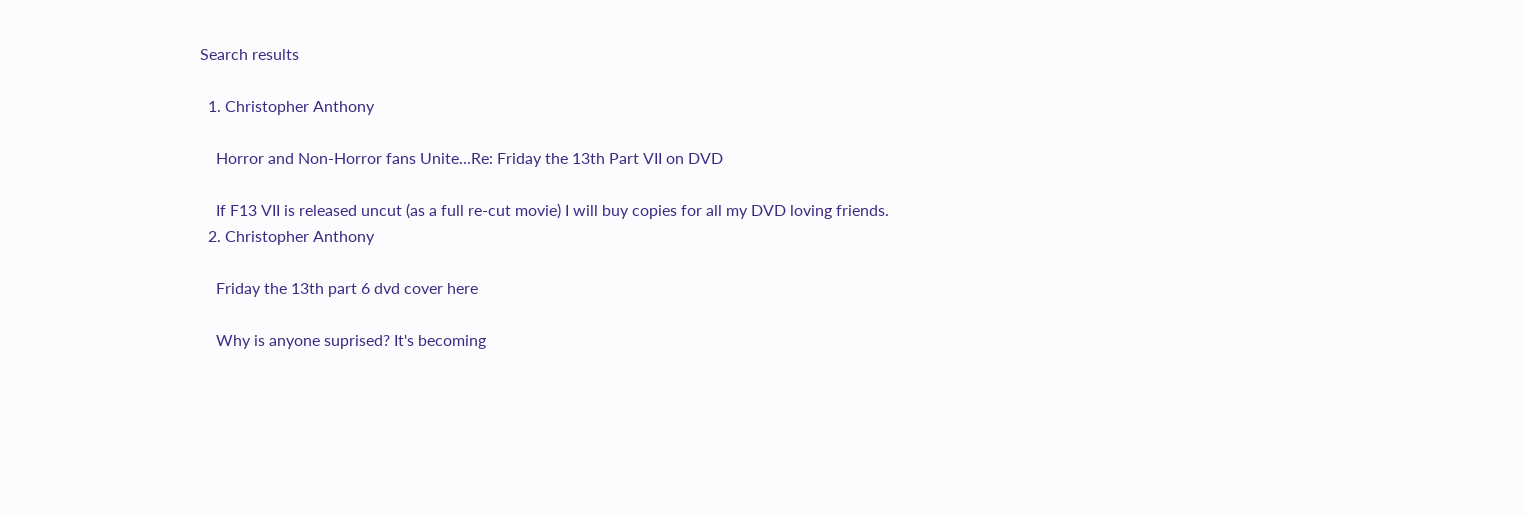Search results

  1. Christopher Anthony

    Horror and Non-Horror fans Unite...Re: Friday the 13th Part VII on DVD

    If F13 VII is released uncut (as a full re-cut movie) I will buy copies for all my DVD loving friends.
  2. Christopher Anthony

    Friday the 13th part 6 dvd cover here

    Why is anyone suprised? It's becoming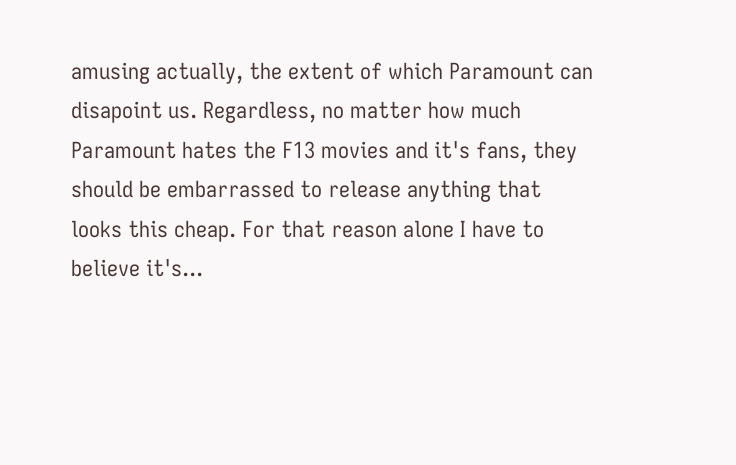amusing actually, the extent of which Paramount can disapoint us. Regardless, no matter how much Paramount hates the F13 movies and it's fans, they should be embarrassed to release anything that looks this cheap. For that reason alone I have to believe it's...